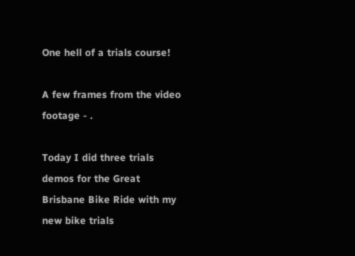One hell of a trials course!

A few frames from the video footage - .

Today I did three trials demos for the Great Brisbane Bike Ride with my new bike trials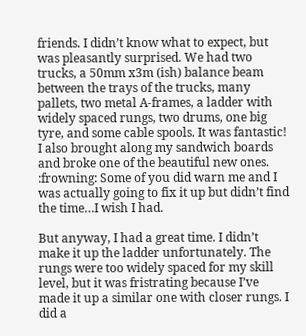friends. I didn’t know what to expect, but was pleasantly surprised. We had two trucks, a 50mm x3m (ish) balance beam between the trays of the trucks, many pallets, two metal A-frames, a ladder with widely spaced rungs, two drums, one big tyre, and some cable spools. It was fantastic! I also brought along my sandwich boards and broke one of the beautiful new ones. :frowning: Some of you did warn me and I was actually going to fix it up but didn’t find the time…I wish I had.

But anyway, I had a great time. I didn’t make it up the ladder unfortunately. The rungs were too widely spaced for my skill level, but it was fristrating because I’ve made it up a similar one with closer rungs. I did a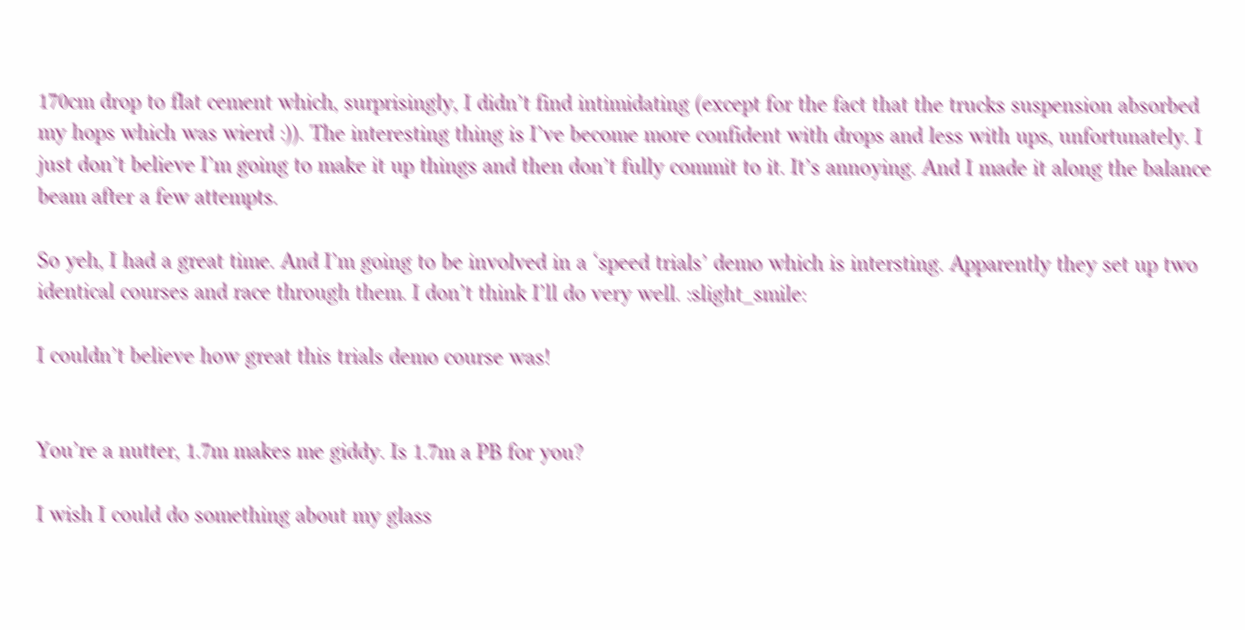170cm drop to flat cement which, surprisingly, I didn’t find intimidating (except for the fact that the trucks suspension absorbed my hops which was wierd :)). The interesting thing is I’ve become more confident with drops and less with ups, unfortunately. I just don’t believe I’m going to make it up things and then don’t fully commit to it. It’s annoying. And I made it along the balance beam after a few attempts.

So yeh, I had a great time. And I’m going to be involved in a ‘speed trials’ demo which is intersting. Apparently they set up two identical courses and race through them. I don’t think I’ll do very well. :slight_smile:

I couldn’t believe how great this trials demo course was!


You’re a nutter, 1.7m makes me giddy. Is 1.7m a PB for you?

I wish I could do something about my glass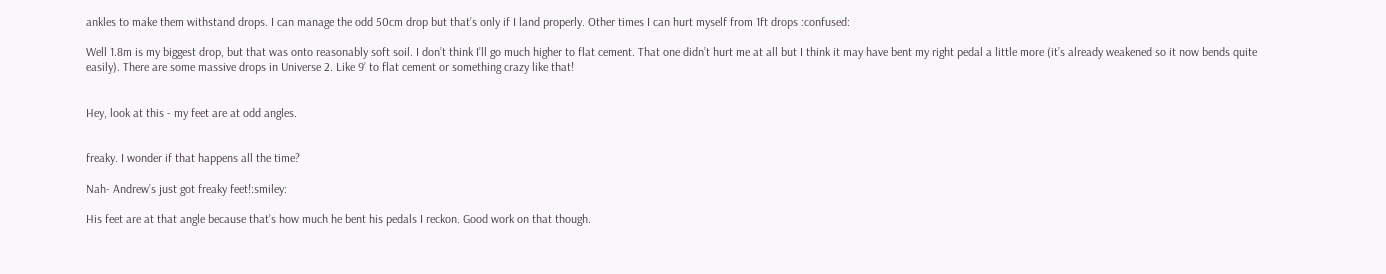ankles to make them withstand drops. I can manage the odd 50cm drop but that’s only if I land properly. Other times I can hurt myself from 1ft drops :confused:

Well 1.8m is my biggest drop, but that was onto reasonably soft soil. I don’t think I’ll go much higher to flat cement. That one didn’t hurt me at all but I think it may have bent my right pedal a little more (it’s already weakened so it now bends quite easily). There are some massive drops in Universe 2. Like 9’ to flat cement or something crazy like that!


Hey, look at this - my feet are at odd angles.


freaky. I wonder if that happens all the time?

Nah- Andrew’s just got freaky feet!:smiley:

His feet are at that angle because that’s how much he bent his pedals I reckon. Good work on that though.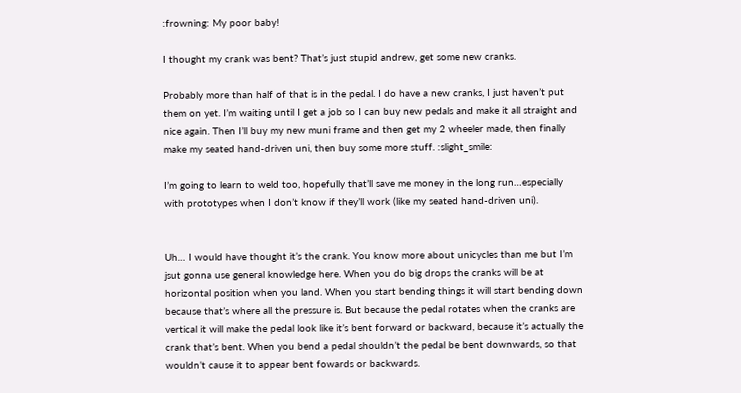:frowning: My poor baby!

I thought my crank was bent? That’s just stupid andrew, get some new cranks.

Probably more than half of that is in the pedal. I do have a new cranks, I just haven’t put them on yet. I’m waiting until I get a job so I can buy new pedals and make it all straight and nice again. Then I’ll buy my new muni frame and then get my 2 wheeler made, then finally make my seated hand-driven uni, then buy some more stuff. :slight_smile:

I’m going to learn to weld too, hopefully that’ll save me money in the long run…especially with prototypes when I don’t know if they’ll work (like my seated hand-driven uni).


Uh… I would have thought it’s the crank. You know more about unicycles than me but I’m jsut gonna use general knowledge here. When you do big drops the cranks will be at horizontal position when you land. When you start bending things it will start bending down because that’s where all the pressure is. But because the pedal rotates when the cranks are vertical it will make the pedal look like it’s bent forward or backward, because it’s actually the crank that’s bent. When you bend a pedal shouldn’t the pedal be bent downwards, so that wouldn’t cause it to appear bent fowards or backwards.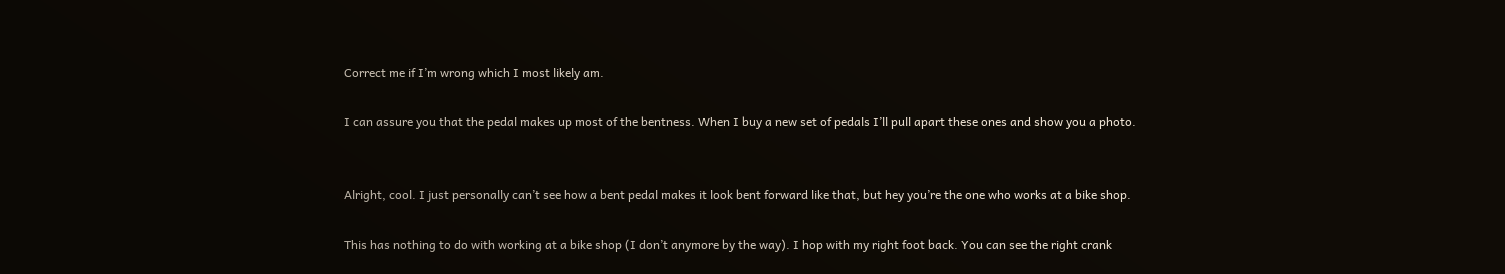Correct me if I’m wrong which I most likely am.

I can assure you that the pedal makes up most of the bentness. When I buy a new set of pedals I’ll pull apart these ones and show you a photo.


Alright, cool. I just personally can’t see how a bent pedal makes it look bent forward like that, but hey you’re the one who works at a bike shop.

This has nothing to do with working at a bike shop (I don’t anymore by the way). I hop with my right foot back. You can see the right crank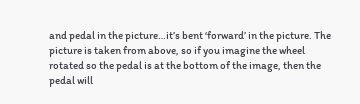and pedal in the picture…it’s bent ‘forward’ in the picture. The picture is taken from above, so if you imagine the wheel rotated so the pedal is at the bottom of the image, then the pedal will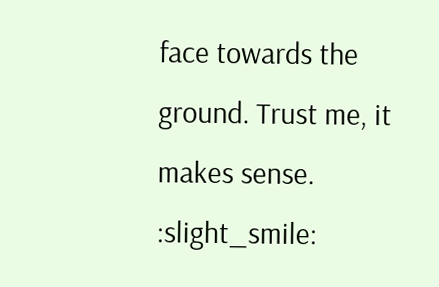face towards the ground. Trust me, it makes sense. :slight_smile: